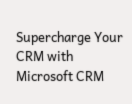Supercharge Your CRM with Microsoft CRM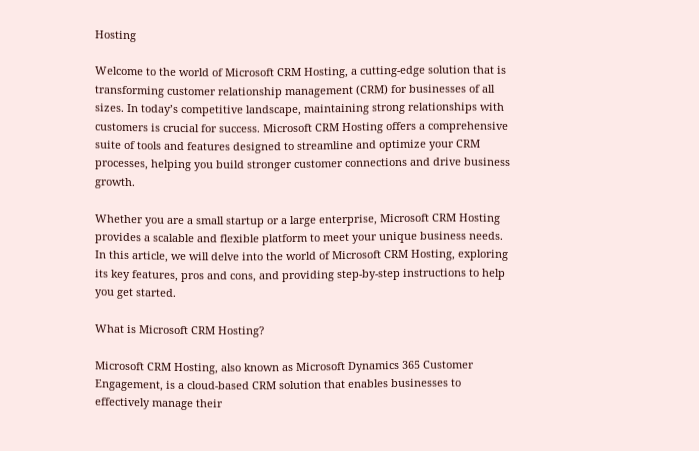Hosting

Welcome to the world of Microsoft CRM Hosting, a cutting-edge solution that is transforming customer relationship management (CRM) for businesses of all sizes. In today’s competitive landscape, maintaining strong relationships with customers is crucial for success. Microsoft CRM Hosting offers a comprehensive suite of tools and features designed to streamline and optimize your CRM processes, helping you build stronger customer connections and drive business growth.

Whether you are a small startup or a large enterprise, Microsoft CRM Hosting provides a scalable and flexible platform to meet your unique business needs. In this article, we will delve into the world of Microsoft CRM Hosting, exploring its key features, pros and cons, and providing step-by-step instructions to help you get started.

What is Microsoft CRM Hosting?

Microsoft CRM Hosting, also known as Microsoft Dynamics 365 Customer Engagement, is a cloud-based CRM solution that enables businesses to effectively manage their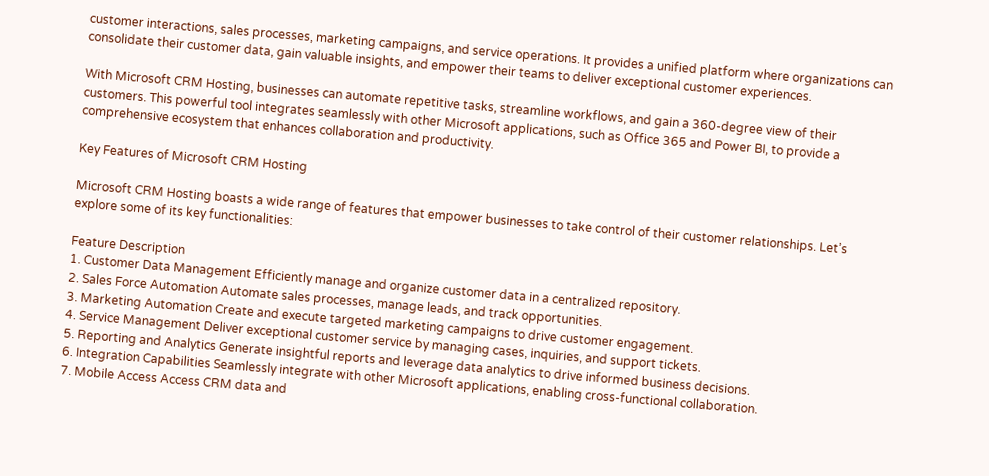customer interactions, sales processes, marketing campaigns, and service operations. It provides a unified platform where organizations can consolidate their customer data, gain valuable insights, and empower their teams to deliver exceptional customer experiences.

With Microsoft CRM Hosting, businesses can automate repetitive tasks, streamline workflows, and gain a 360-degree view of their customers. This powerful tool integrates seamlessly with other Microsoft applications, such as Office 365 and Power BI, to provide a comprehensive ecosystem that enhances collaboration and productivity.

Key Features of Microsoft CRM Hosting

Microsoft CRM Hosting boasts a wide range of features that empower businesses to take control of their customer relationships. Let’s explore some of its key functionalities:

Feature Description
1. Customer Data Management Efficiently manage and organize customer data in a centralized repository.
2. Sales Force Automation Automate sales processes, manage leads, and track opportunities.
3. Marketing Automation Create and execute targeted marketing campaigns to drive customer engagement.
4. Service Management Deliver exceptional customer service by managing cases, inquiries, and support tickets.
5. Reporting and Analytics Generate insightful reports and leverage data analytics to drive informed business decisions.
6. Integration Capabilities Seamlessly integrate with other Microsoft applications, enabling cross-functional collaboration.
7. Mobile Access Access CRM data and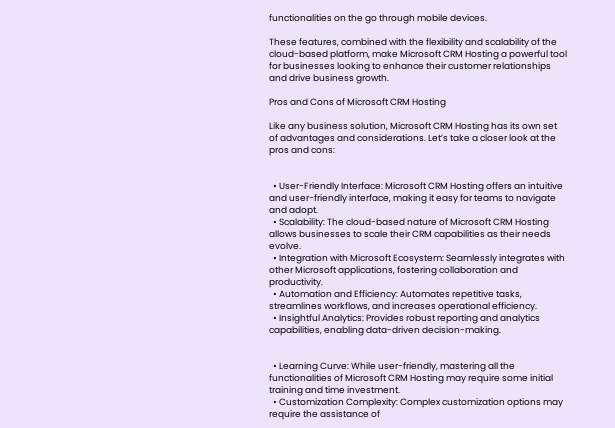functionalities on the go through mobile devices.

These features, combined with the flexibility and scalability of the cloud-based platform, make Microsoft CRM Hosting a powerful tool for businesses looking to enhance their customer relationships and drive business growth.

Pros and Cons of Microsoft CRM Hosting

Like any business solution, Microsoft CRM Hosting has its own set of advantages and considerations. Let’s take a closer look at the pros and cons:


  • User-Friendly Interface: Microsoft CRM Hosting offers an intuitive and user-friendly interface, making it easy for teams to navigate and adopt.
  • Scalability: The cloud-based nature of Microsoft CRM Hosting allows businesses to scale their CRM capabilities as their needs evolve.
  • Integration with Microsoft Ecosystem: Seamlessly integrates with other Microsoft applications, fostering collaboration and productivity.
  • Automation and Efficiency: Automates repetitive tasks, streamlines workflows, and increases operational efficiency.
  • Insightful Analytics: Provides robust reporting and analytics capabilities, enabling data-driven decision-making.


  • Learning Curve: While user-friendly, mastering all the functionalities of Microsoft CRM Hosting may require some initial training and time investment.
  • Customization Complexity: Complex customization options may require the assistance of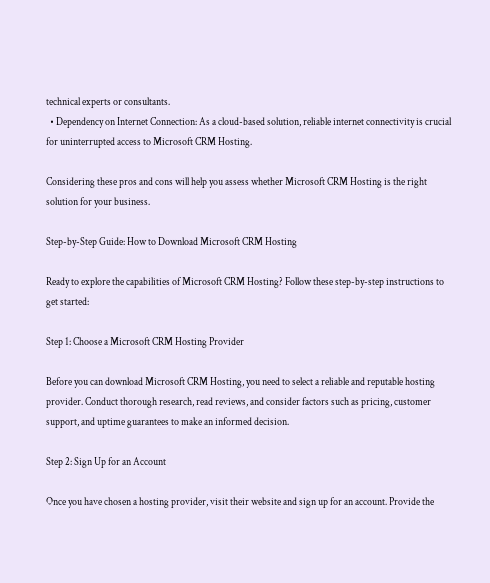technical experts or consultants.
  • Dependency on Internet Connection: As a cloud-based solution, reliable internet connectivity is crucial for uninterrupted access to Microsoft CRM Hosting.

Considering these pros and cons will help you assess whether Microsoft CRM Hosting is the right solution for your business.

Step-by-Step Guide: How to Download Microsoft CRM Hosting

Ready to explore the capabilities of Microsoft CRM Hosting? Follow these step-by-step instructions to get started:

Step 1: Choose a Microsoft CRM Hosting Provider

Before you can download Microsoft CRM Hosting, you need to select a reliable and reputable hosting provider. Conduct thorough research, read reviews, and consider factors such as pricing, customer support, and uptime guarantees to make an informed decision.

Step 2: Sign Up for an Account

Once you have chosen a hosting provider, visit their website and sign up for an account. Provide the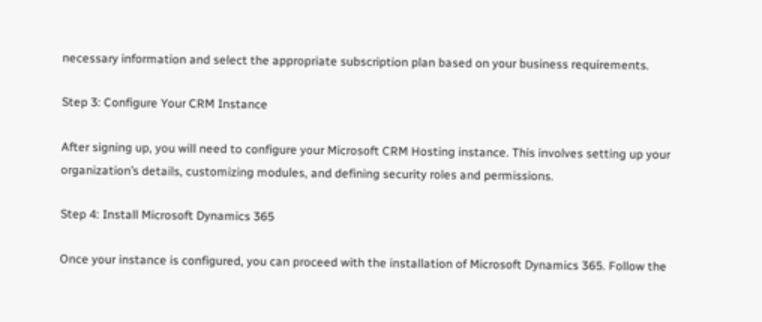necessary information and select the appropriate subscription plan based on your business requirements.

Step 3: Configure Your CRM Instance

After signing up, you will need to configure your Microsoft CRM Hosting instance. This involves setting up your organization’s details, customizing modules, and defining security roles and permissions.

Step 4: Install Microsoft Dynamics 365

Once your instance is configured, you can proceed with the installation of Microsoft Dynamics 365. Follow the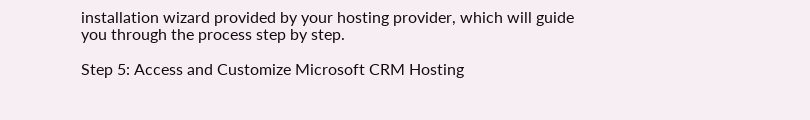installation wizard provided by your hosting provider, which will guide you through the process step by step.

Step 5: Access and Customize Microsoft CRM Hosting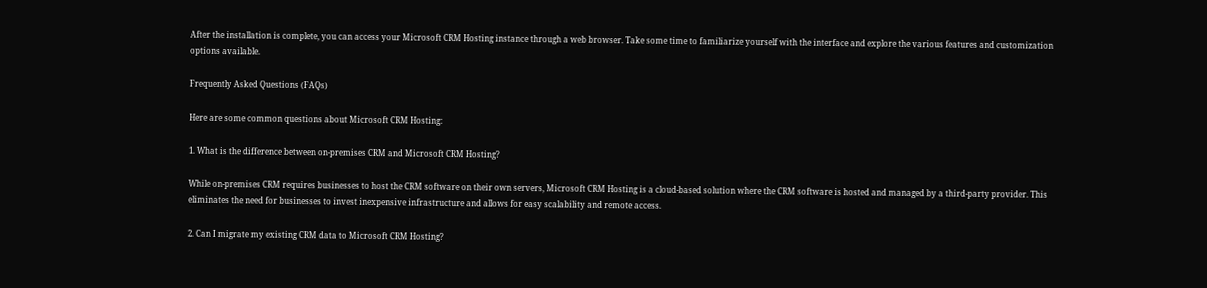After the installation is complete, you can access your Microsoft CRM Hosting instance through a web browser. Take some time to familiarize yourself with the interface and explore the various features and customization options available.

Frequently Asked Questions (FAQs)

Here are some common questions about Microsoft CRM Hosting:

1. What is the difference between on-premises CRM and Microsoft CRM Hosting?

While on-premises CRM requires businesses to host the CRM software on their own servers, Microsoft CRM Hosting is a cloud-based solution where the CRM software is hosted and managed by a third-party provider. This eliminates the need for businesses to invest inexpensive infrastructure and allows for easy scalability and remote access.

2. Can I migrate my existing CRM data to Microsoft CRM Hosting?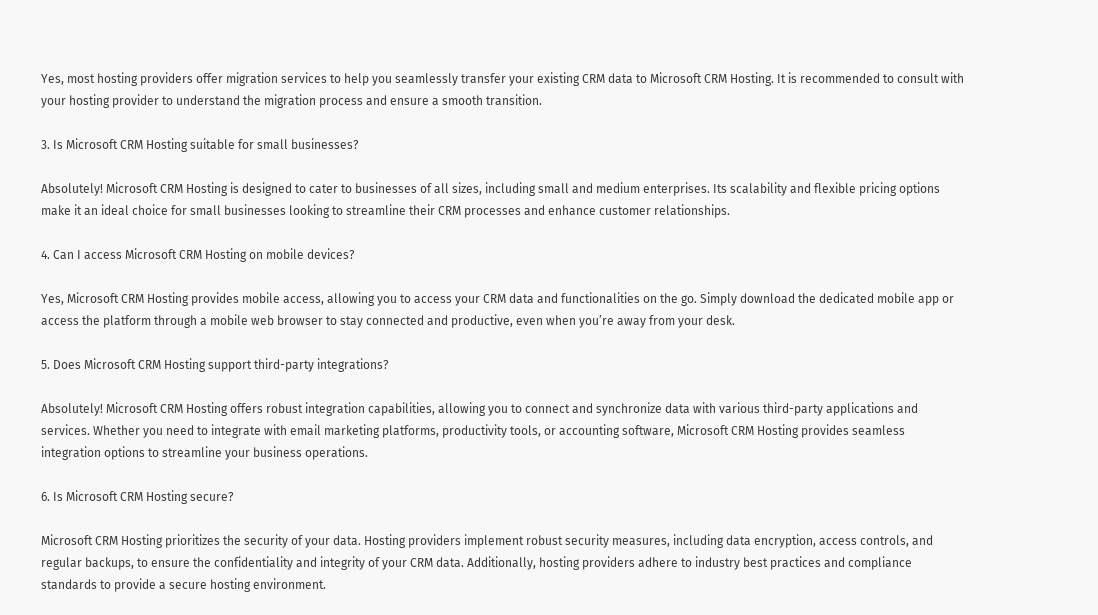Yes, most hosting providers offer migration services to help you seamlessly transfer your existing CRM data to Microsoft CRM Hosting. It is recommended to consult with your hosting provider to understand the migration process and ensure a smooth transition.

3. Is Microsoft CRM Hosting suitable for small businesses?

Absolutely! Microsoft CRM Hosting is designed to cater to businesses of all sizes, including small and medium enterprises. Its scalability and flexible pricing options make it an ideal choice for small businesses looking to streamline their CRM processes and enhance customer relationships.

4. Can I access Microsoft CRM Hosting on mobile devices?

Yes, Microsoft CRM Hosting provides mobile access, allowing you to access your CRM data and functionalities on the go. Simply download the dedicated mobile app or access the platform through a mobile web browser to stay connected and productive, even when you’re away from your desk.

5. Does Microsoft CRM Hosting support third-party integrations?

Absolutely! Microsoft CRM Hosting offers robust integration capabilities, allowing you to connect and synchronize data with various third-party applications and services. Whether you need to integrate with email marketing platforms, productivity tools, or accounting software, Microsoft CRM Hosting provides seamless integration options to streamline your business operations.

6. Is Microsoft CRM Hosting secure?

Microsoft CRM Hosting prioritizes the security of your data. Hosting providers implement robust security measures, including data encryption, access controls, and regular backups, to ensure the confidentiality and integrity of your CRM data. Additionally, hosting providers adhere to industry best practices and compliance standards to provide a secure hosting environment.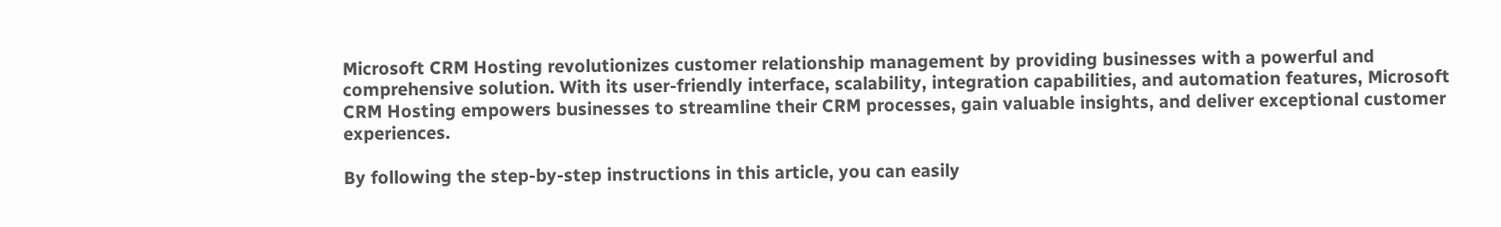Microsoft CRM Hosting revolutionizes customer relationship management by providing businesses with a powerful and comprehensive solution. With its user-friendly interface, scalability, integration capabilities, and automation features, Microsoft CRM Hosting empowers businesses to streamline their CRM processes, gain valuable insights, and deliver exceptional customer experiences.

By following the step-by-step instructions in this article, you can easily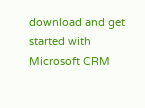download and get started with Microsoft CRM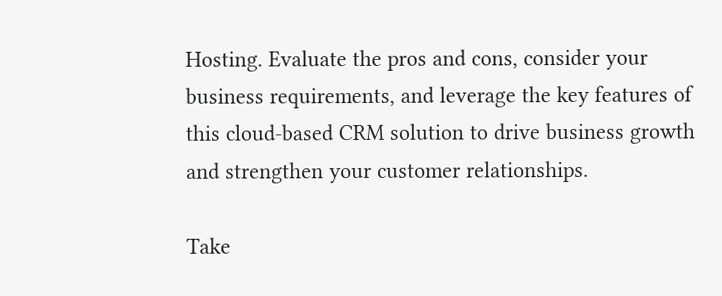Hosting. Evaluate the pros and cons, consider your business requirements, and leverage the key features of this cloud-based CRM solution to drive business growth and strengthen your customer relationships.

Take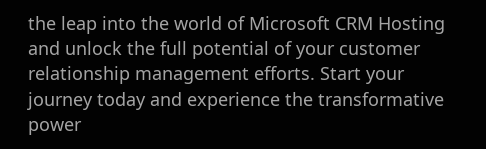the leap into the world of Microsoft CRM Hosting and unlock the full potential of your customer relationship management efforts. Start your journey today and experience the transformative power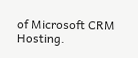of Microsoft CRM Hosting.